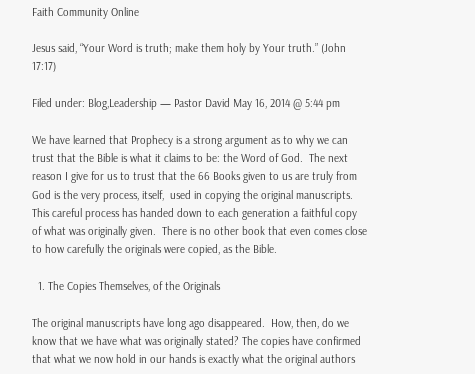Faith Community Online

Jesus said, “Your Word is truth; make them holy by Your truth.” (John 17:17)

Filed under: Blog,Leadership — Pastor David May 16, 2014 @ 5:44 pm

We have learned that Prophecy is a strong argument as to why we can trust that the Bible is what it claims to be: the Word of God.  The next reason I give for us to trust that the 66 Books given to us are truly from God is the very process, itself,  used in copying the original manuscripts.  This careful process has handed down to each generation a faithful copy of what was originally given.  There is no other book that even comes close to how carefully the originals were copied, as the Bible.

  1. The Copies Themselves, of the Originals

The original manuscripts have long ago disappeared.  How, then, do we know that we have what was originally stated? The copies have confirmed that what we now hold in our hands is exactly what the original authors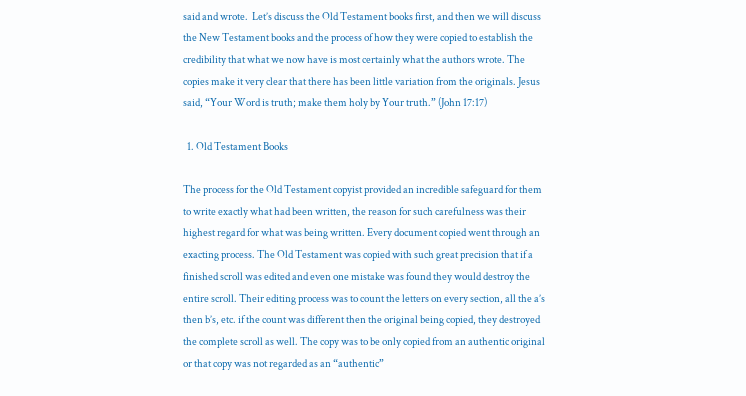said and wrote.  Let’s discuss the Old Testament books first, and then we will discuss the New Testament books and the process of how they were copied to establish the credibility that what we now have is most certainly what the authors wrote. The copies make it very clear that there has been little variation from the originals. Jesus said, “Your Word is truth; make them holy by Your truth.” (John 17:17)

  1. Old Testament Books

The process for the Old Testament copyist provided an incredible safeguard for them to write exactly what had been written, the reason for such carefulness was their highest regard for what was being written. Every document copied went through an exacting process. The Old Testament was copied with such great precision that if a finished scroll was edited and even one mistake was found they would destroy the entire scroll. Their editing process was to count the letters on every section, all the a’s then b’s, etc. if the count was different then the original being copied, they destroyed the complete scroll as well. The copy was to be only copied from an authentic original or that copy was not regarded as an “authentic”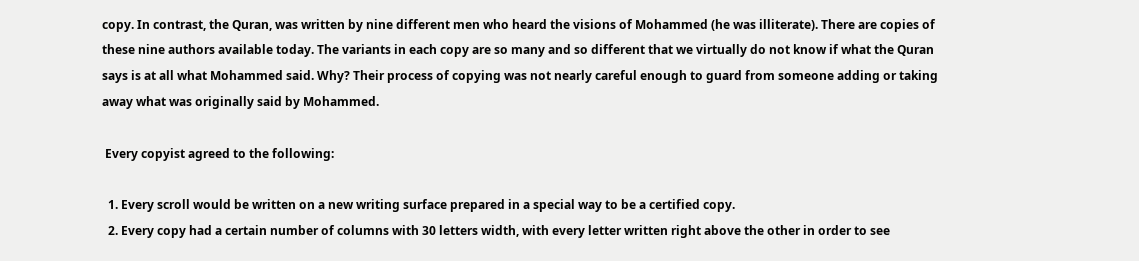copy. In contrast, the Quran, was written by nine different men who heard the visions of Mohammed (he was illiterate). There are copies of these nine authors available today. The variants in each copy are so many and so different that we virtually do not know if what the Quran says is at all what Mohammed said. Why? Their process of copying was not nearly careful enough to guard from someone adding or taking away what was originally said by Mohammed.

 Every copyist agreed to the following:

  1. Every scroll would be written on a new writing surface prepared in a special way to be a certified copy.
  2. Every copy had a certain number of columns with 30 letters width, with every letter written right above the other in order to see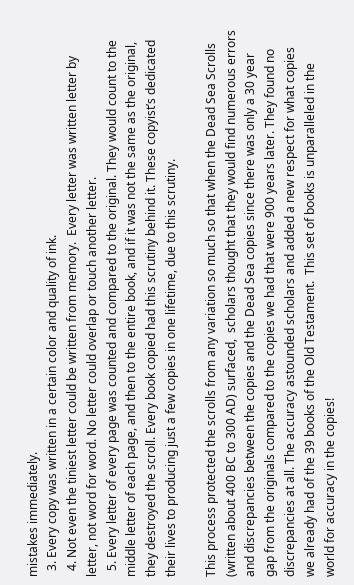mistakes immediately.
  3. Every copy was written in a certain color and quality of ink.
  4. Not even the tiniest letter could be written from memory.  Every letter was written letter by letter, not word for word. No letter could overlap or touch another letter.
  5. Every letter of every page was counted and compared to the original. They would count to the middle letter of each page, and then to the entire book, and if it was not the same as the original, they destroyed the scroll. Every book copied had this scrutiny behind it. These copyist’s dedicated their lives to producing just a few copies in one lifetime, due to this scrutiny.

This process protected the scrolls from any variation so much so that when the Dead Sea Scrolls (written about 400 BC to 300 AD) surfaced,  scholars thought that they would find numerous errors and discrepancies between the copies and the Dead Sea copies since there was only a 30 year gap from the originals compared to the copies we had that were 900 years later. They found no discrepancies at all. The accuracy astounded scholars and added a new respect for what copies we already had of the 39 books of the Old Testament.  This set of books is unparalleled in the world for accuracy in the copies!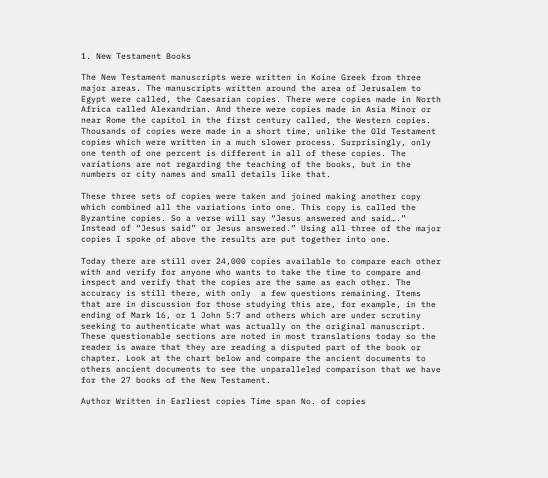1. New Testament Books

The New Testament manuscripts were written in Koine Greek from three major areas. The manuscripts written around the area of Jerusalem to Egypt were called, the Caesarian copies. There were copies made in North Africa called Alexandrian. And there were copies made in Asia Minor or near Rome the capitol in the first century called, the Western copies. Thousands of copies were made in a short time, unlike the Old Testament copies which were written in a much slower process. Surprisingly, only one tenth of one percent is different in all of these copies. The variations are not regarding the teaching of the books, but in the numbers or city names and small details like that.

These three sets of copies were taken and joined making another copy which combined all the variations into one. This copy is called the Byzantine copies. So a verse will say “Jesus answered and said….” Instead of “Jesus said” or Jesus answered.” Using all three of the major copies I spoke of above the results are put together into one.

Today there are still over 24,000 copies available to compare each other with and verify for anyone who wants to take the time to compare and inspect and verify that the copies are the same as each other. The accuracy is still there, with only  a few questions remaining. Items that are in discussion for those studying this are, for example, in the ending of Mark 16, or 1 John 5:7 and others which are under scrutiny seeking to authenticate what was actually on the original manuscript. These questionable sections are noted in most translations today so the reader is aware that they are reading a disputed part of the book or chapter. Look at the chart below and compare the ancient documents to others ancient documents to see the unparalleled comparison that we have for the 27 books of the New Testament.

Author Written in Earliest copies Time span No. of copies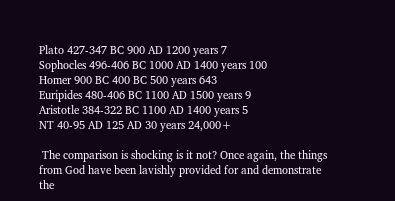Plato 427-347 BC 900 AD 1200 years 7
Sophocles 496-406 BC 1000 AD 1400 years 100
Homer 900 BC 400 BC 500 years 643
Euripides 480-406 BC 1100 AD 1500 years 9
Aristotle 384-322 BC 1100 AD 1400 years 5
NT 40-95 AD 125 AD 30 years 24,000+

 The comparison is shocking is it not? Once again, the things from God have been lavishly provided for and demonstrate the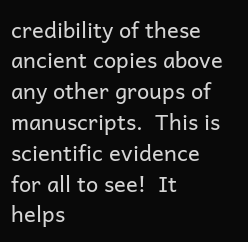credibility of these ancient copies above any other groups of manuscripts.  This is scientific evidence for all to see!  It helps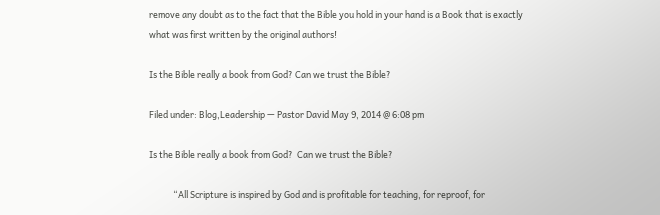remove any doubt as to the fact that the Bible you hold in your hand is a Book that is exactly what was first written by the original authors!

Is the Bible really a book from God? Can we trust the Bible?

Filed under: Blog,Leadership — Pastor David May 9, 2014 @ 6:08 pm

Is the Bible really a book from God?  Can we trust the Bible?

            “All Scripture is inspired by God and is profitable for teaching, for reproof, for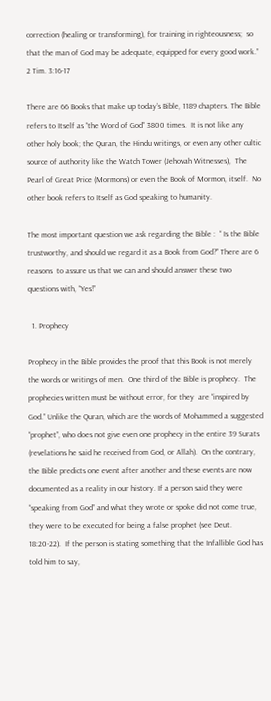correction (healing or transforming), for training in righteousness;  so that the man of God may be adequate, equipped for every good work.”  2 Tim. 3:16-17

There are 66 Books that make up today’s Bible, 1189 chapters. The Bible refers to Itself as “the Word of God” 3800 times.  It is not like any other holy book; the Quran, the Hindu writings, or even any other cultic source of authority like the Watch Tower (Jehovah Witnesses),  The Pearl of Great Price (Mormons) or even the Book of Mormon, itself.  No other book refers to Itself as God speaking to humanity.

The most important question we ask regarding the Bible :  “ Is the Bible trustworthy, and should we regard it as a Book from God?” There are 6 reasons  to assure us that we can and should answer these two questions with, “Yes!”

  1. Prophecy

Prophecy in the Bible provides the proof that this Book is not merely the words or writings of men.  One third of the Bible is prophecy.  The prophecies written must be without error, for they  are “inspired by God.” Unlike the Quran, which are the words of Mohammed a suggested “prophet”, who does not give even one prophecy in the entire 39 Surats (revelations he said he received from God, or Allah).  On the contrary, the Bible predicts one event after another and these events are now documented as a reality in our history. If a person said they were “speaking from God” and what they wrote or spoke did not come true, they were to be executed for being a false prophet (see Deut. 18:20-22).  If the person is stating something that the Infallible God has told him to say,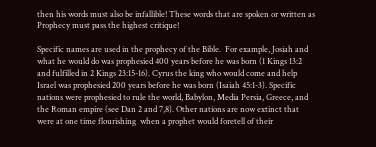then his words must also be infallible! These words that are spoken or written as Prophecy must pass the highest critique!

Specific names are used in the prophecy of the Bible.  For example, Josiah and what he would do was prophesied 400 years before he was born (1 Kings 13:2 and fulfilled in 2 Kings 23:15-16). Cyrus the king who would come and help Israel was prophesied 200 years before he was born (Isaiah 45:1-3). Specific nations were prophesied to rule the world, Babylon, Media Persia, Greece, and the Roman empire (see Dan 2 and 7,8). Other nations are now extinct that were at one time flourishing  when a prophet would foretell of their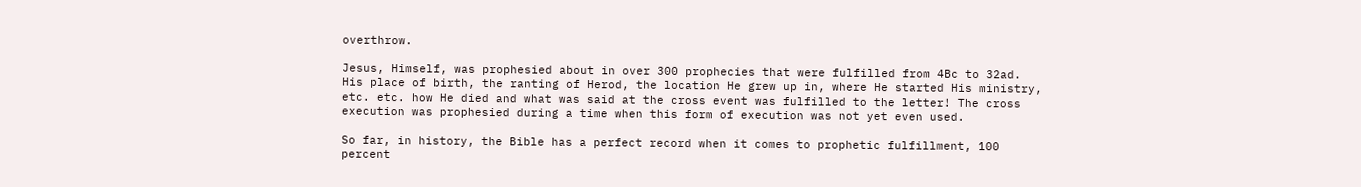overthrow.

Jesus, Himself, was prophesied about in over 300 prophecies that were fulfilled from 4Bc to 32ad. His place of birth, the ranting of Herod, the location He grew up in, where He started His ministry, etc. etc. how He died and what was said at the cross event was fulfilled to the letter! The cross execution was prophesied during a time when this form of execution was not yet even used.

So far, in history, the Bible has a perfect record when it comes to prophetic fulfillment, 100 percent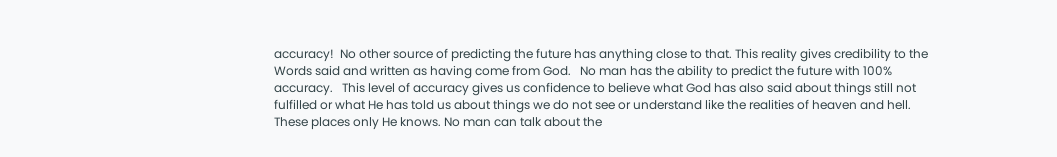accuracy!  No other source of predicting the future has anything close to that. This reality gives credibility to the Words said and written as having come from God.   No man has the ability to predict the future with 100% accuracy.   This level of accuracy gives us confidence to believe what God has also said about things still not fulfilled or what He has told us about things we do not see or understand like the realities of heaven and hell. These places only He knows. No man can talk about the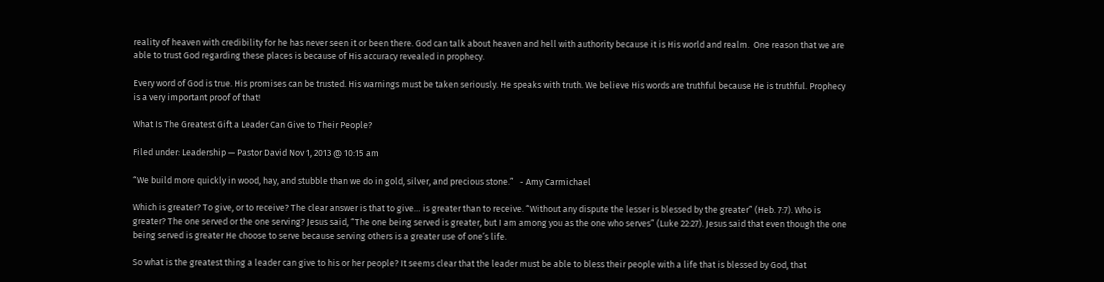reality of heaven with credibility for he has never seen it or been there. God can talk about heaven and hell with authority because it is His world and realm.  One reason that we are able to trust God regarding these places is because of His accuracy revealed in prophecy.

Every word of God is true. His promises can be trusted. His warnings must be taken seriously. He speaks with truth. We believe His words are truthful because He is truthful. Prophecy is a very important proof of that!

What Is The Greatest Gift a Leader Can Give to Their People?

Filed under: Leadership — Pastor David Nov 1, 2013 @ 10:15 am

“We build more quickly in wood, hay, and stubble than we do in gold, silver, and precious stone.”   - Amy Carmichael

Which is greater? To give, or to receive? The clear answer is that to give… is greater than to receive. “Without any dispute the lesser is blessed by the greater” (Heb. 7:7). Who is greater? The one served or the one serving? Jesus said, “The one being served is greater, but I am among you as the one who serves” (Luke 22:27). Jesus said that even though the one being served is greater He choose to serve because serving others is a greater use of one’s life.

So what is the greatest thing a leader can give to his or her people? It seems clear that the leader must be able to bless their people with a life that is blessed by God, that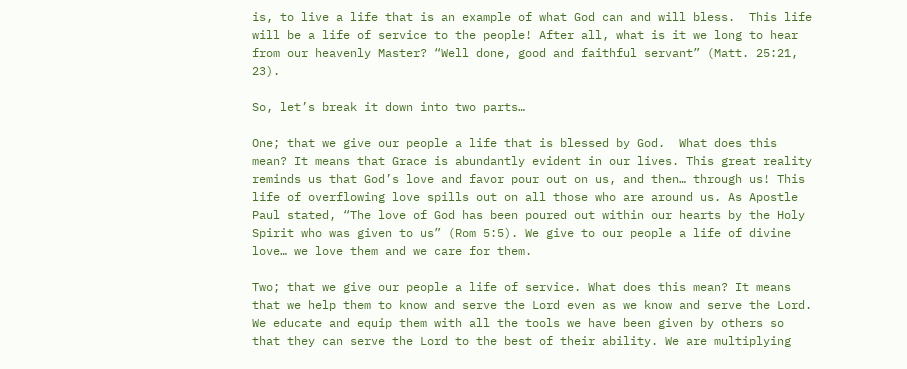is, to live a life that is an example of what God can and will bless.  This life will be a life of service to the people! After all, what is it we long to hear from our heavenly Master? “Well done, good and faithful servant” (Matt. 25:21, 23).

So, let’s break it down into two parts…

One; that we give our people a life that is blessed by God.  What does this mean? It means that Grace is abundantly evident in our lives. This great reality reminds us that God’s love and favor pour out on us, and then… through us! This life of overflowing love spills out on all those who are around us. As Apostle Paul stated, “The love of God has been poured out within our hearts by the Holy Spirit who was given to us” (Rom 5:5). We give to our people a life of divine love… we love them and we care for them.

Two; that we give our people a life of service. What does this mean? It means that we help them to know and serve the Lord even as we know and serve the Lord. We educate and equip them with all the tools we have been given by others so that they can serve the Lord to the best of their ability. We are multiplying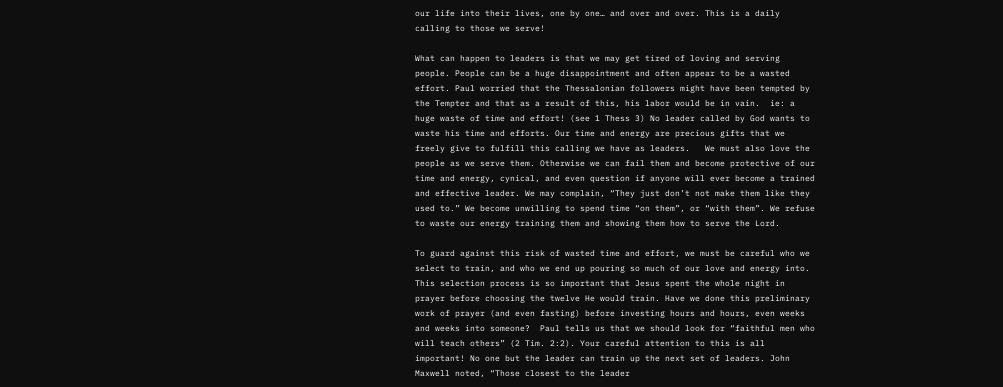our life into their lives, one by one… and over and over. This is a daily calling to those we serve!

What can happen to leaders is that we may get tired of loving and serving people. People can be a huge disappointment and often appear to be a wasted effort. Paul worried that the Thessalonian followers might have been tempted by the Tempter and that as a result of this, his labor would be in vain.  ie: a huge waste of time and effort! (see 1 Thess 3) No leader called by God wants to waste his time and efforts. Our time and energy are precious gifts that we freely give to fulfill this calling we have as leaders.   We must also love the people as we serve them. Otherwise we can fail them and become protective of our time and energy, cynical, and even question if anyone will ever become a trained and effective leader. We may complain, “They just don’t not make them like they used to.” We become unwilling to spend time “on them”, or “with them”. We refuse to waste our energy training them and showing them how to serve the Lord.

To guard against this risk of wasted time and effort, we must be careful who we select to train, and who we end up pouring so much of our love and energy into. This selection process is so important that Jesus spent the whole night in prayer before choosing the twelve He would train. Have we done this preliminary work of prayer (and even fasting) before investing hours and hours, even weeks and weeks into someone?  Paul tells us that we should look for “faithful men who will teach others” (2 Tim. 2:2). Your careful attention to this is all important! No one but the leader can train up the next set of leaders. John Maxwell noted, “Those closest to the leader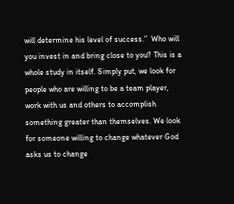will determine his level of success.”  Who will you invest in and bring close to you? This is a whole study in itself. Simply put, we look for people who are willing to be a team player, work with us and others to accomplish something greater than themselves. We look for someone willing to change whatever God asks us to change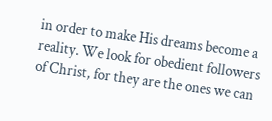in order to make His dreams become a reality. We look for obedient followers of Christ, for they are the ones we can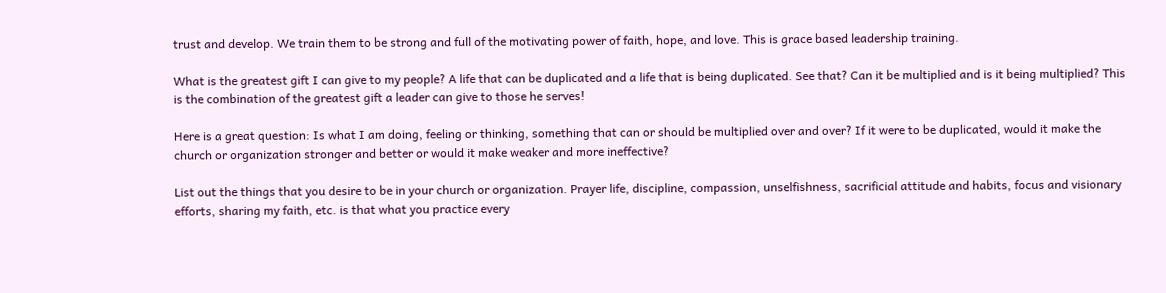trust and develop. We train them to be strong and full of the motivating power of faith, hope, and love. This is grace based leadership training.

What is the greatest gift I can give to my people? A life that can be duplicated and a life that is being duplicated. See that? Can it be multiplied and is it being multiplied? This is the combination of the greatest gift a leader can give to those he serves!

Here is a great question: Is what I am doing, feeling or thinking, something that can or should be multiplied over and over? If it were to be duplicated, would it make the church or organization stronger and better or would it make weaker and more ineffective?

List out the things that you desire to be in your church or organization. Prayer life, discipline, compassion, unselfishness, sacrificial attitude and habits, focus and visionary efforts, sharing my faith, etc. is that what you practice every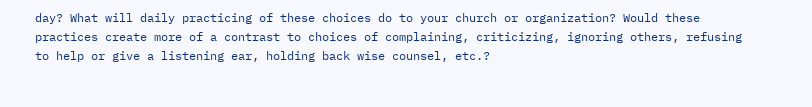day? What will daily practicing of these choices do to your church or organization? Would these practices create more of a contrast to choices of complaining, criticizing, ignoring others, refusing to help or give a listening ear, holding back wise counsel, etc.?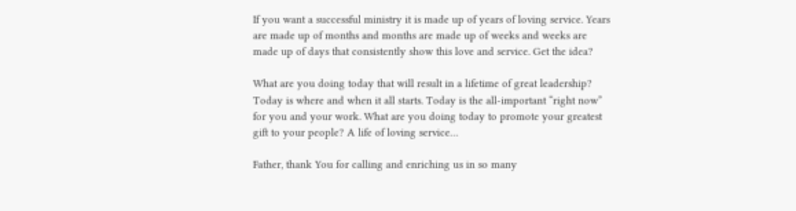If you want a successful ministry it is made up of years of loving service. Years are made up of months and months are made up of weeks and weeks are made up of days that consistently show this love and service. Get the idea?

What are you doing today that will result in a lifetime of great leadership? Today is where and when it all starts. Today is the all-important “right now” for you and your work. What are you doing today to promote your greatest gift to your people? A life of loving service…

Father, thank You for calling and enriching us in so many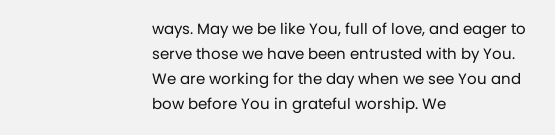ways. May we be like You, full of love, and eager to serve those we have been entrusted with by You. We are working for the day when we see You and bow before You in grateful worship. We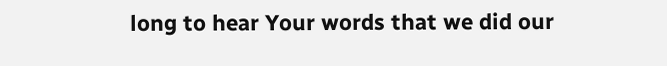long to hear Your words that we did our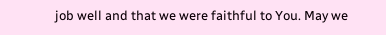job well and that we were faithful to You. May we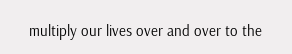multiply our lives over and over to the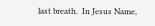last breath.  In Jesus Name,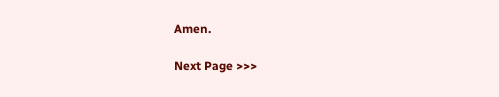Amen.

Next Page >>>